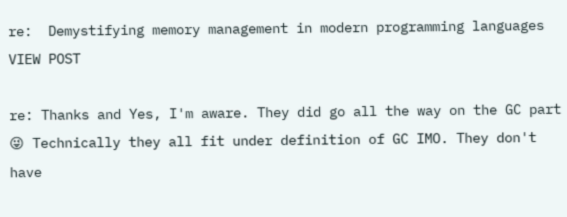re:  Demystifying memory management in modern programming languages VIEW POST

re: Thanks and Yes, I'm aware. They did go all the way on the GC part 😜 Technically they all fit under definition of GC IMO. They don't have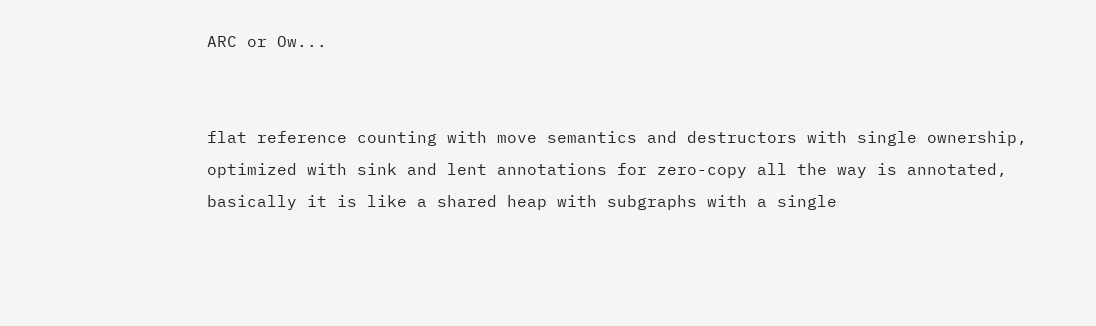ARC or Ow...


flat reference counting with move semantics and destructors with single ownership,
optimized with sink and lent annotations for zero-copy all the way is annotated,
basically it is like a shared heap with subgraphs with a single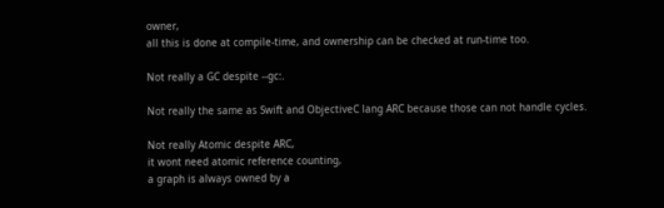owner,
all this is done at compile-time, and ownership can be checked at run-time too.

Not really a GC despite --gc:.

Not really the same as Swift and ObjectiveC lang ARC because those can not handle cycles.

Not really Atomic despite ARC,
it wont need atomic reference counting,
a graph is always owned by a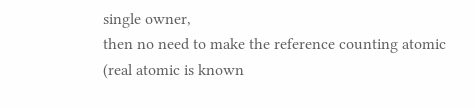single owner,
then no need to make the reference counting atomic
(real atomic is known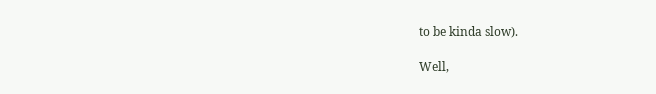to be kinda slow).

Well,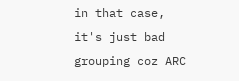in that case, it's just bad grouping coz ARC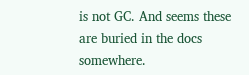is not GC. And seems these are buried in the docs somewhere.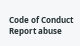Code of Conduct Report abuse